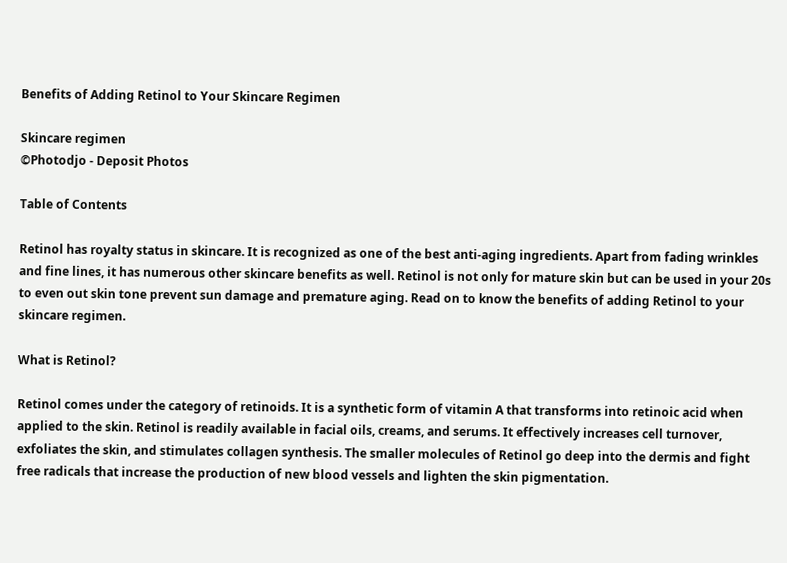Benefits of Adding Retinol to Your Skincare Regimen

Skincare regimen
©Photodjo - Deposit Photos

Table of Contents

Retinol has royalty status in skincare. It is recognized as one of the best anti-aging ingredients. Apart from fading wrinkles and fine lines, it has numerous other skincare benefits as well. Retinol is not only for mature skin but can be used in your 20s to even out skin tone prevent sun damage and premature aging. Read on to know the benefits of adding Retinol to your skincare regimen.

What is Retinol?

Retinol comes under the category of retinoids. It is a synthetic form of vitamin A that transforms into retinoic acid when applied to the skin. Retinol is readily available in facial oils, creams, and serums. It effectively increases cell turnover, exfoliates the skin, and stimulates collagen synthesis. The smaller molecules of Retinol go deep into the dermis and fight free radicals that increase the production of new blood vessels and lighten the skin pigmentation.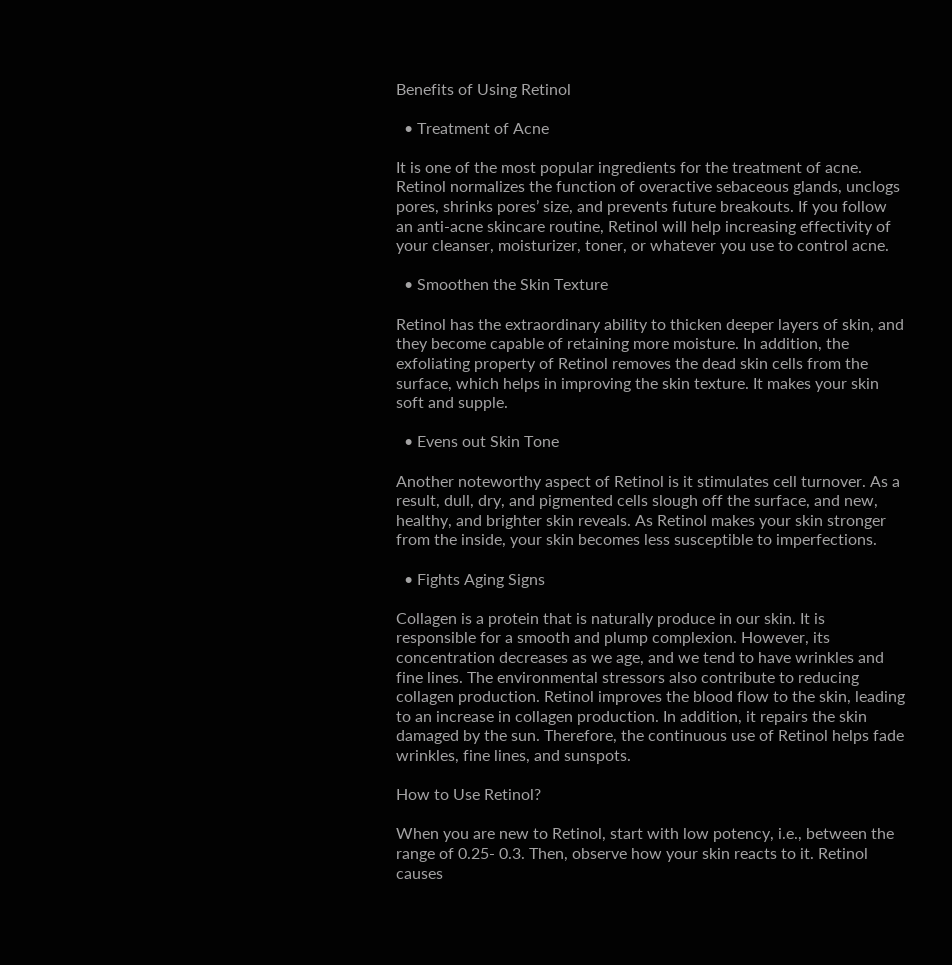Benefits of Using Retinol

  • Treatment of Acne

It is one of the most popular ingredients for the treatment of acne. Retinol normalizes the function of overactive sebaceous glands, unclogs pores, shrinks pores’ size, and prevents future breakouts. If you follow an anti-acne skincare routine, Retinol will help increasing effectivity of your cleanser, moisturizer, toner, or whatever you use to control acne.

  • Smoothen the Skin Texture

Retinol has the extraordinary ability to thicken deeper layers of skin, and they become capable of retaining more moisture. In addition, the exfoliating property of Retinol removes the dead skin cells from the surface, which helps in improving the skin texture. It makes your skin soft and supple.

  • Evens out Skin Tone

Another noteworthy aspect of Retinol is it stimulates cell turnover. As a result, dull, dry, and pigmented cells slough off the surface, and new, healthy, and brighter skin reveals. As Retinol makes your skin stronger from the inside, your skin becomes less susceptible to imperfections.

  • Fights Aging Signs

Collagen is a protein that is naturally produce in our skin. It is responsible for a smooth and plump complexion. However, its concentration decreases as we age, and we tend to have wrinkles and fine lines. The environmental stressors also contribute to reducing collagen production. Retinol improves the blood flow to the skin, leading to an increase in collagen production. In addition, it repairs the skin damaged by the sun. Therefore, the continuous use of Retinol helps fade wrinkles, fine lines, and sunspots.

How to Use Retinol?

When you are new to Retinol, start with low potency, i.e., between the range of 0.25- 0.3. Then, observe how your skin reacts to it. Retinol causes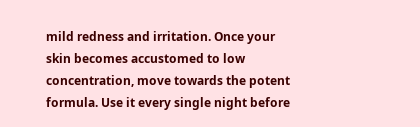mild redness and irritation. Once your skin becomes accustomed to low concentration, move towards the potent formula. Use it every single night before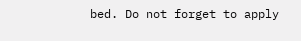bed. Do not forget to apply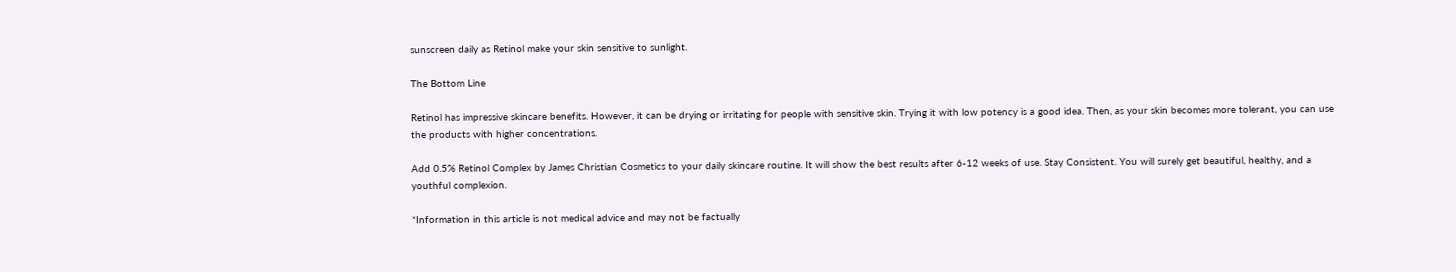sunscreen daily as Retinol make your skin sensitive to sunlight.

The Bottom Line

Retinol has impressive skincare benefits. However, it can be drying or irritating for people with sensitive skin. Trying it with low potency is a good idea. Then, as your skin becomes more tolerant, you can use the products with higher concentrations.

Add 0.5% Retinol Complex by James Christian Cosmetics to your daily skincare routine. It will show the best results after 6-12 weeks of use. Stay Consistent. You will surely get beautiful, healthy, and a youthful complexion.

*Information in this article is not medical advice and may not be factually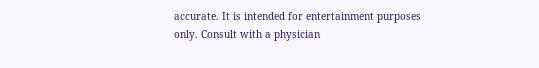accurate. It is intended for entertainment purposes only. Consult with a physician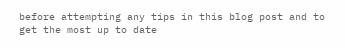before attempting any tips in this blog post and to get the most up to date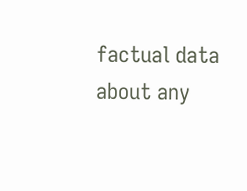factual data about any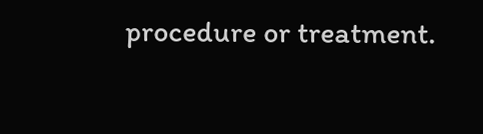procedure or treatment.